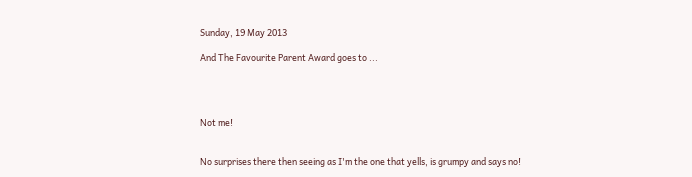Sunday, 19 May 2013

And The Favourite Parent Award goes to ...




Not me!


No surprises there then seeing as I'm the one that yells, is grumpy and says no!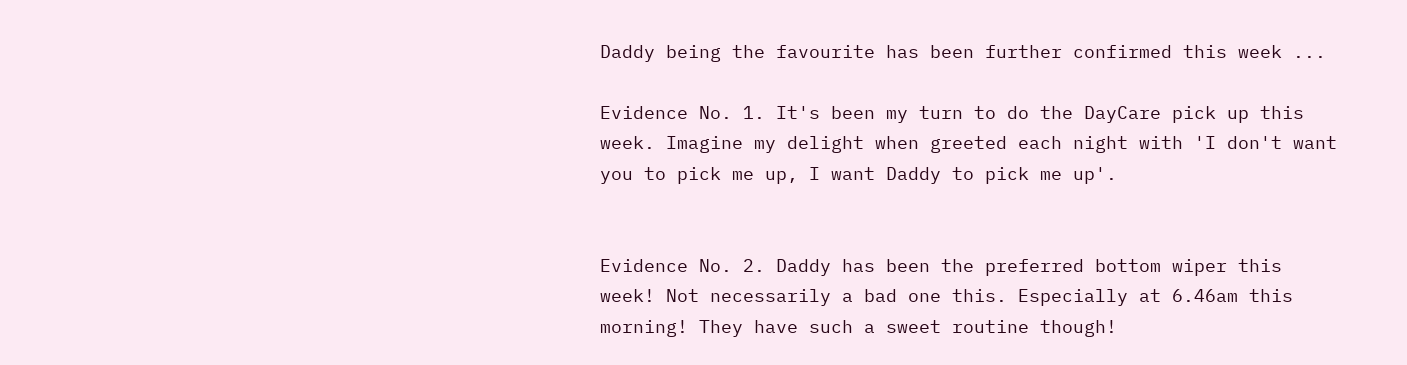Daddy being the favourite has been further confirmed this week ...

Evidence No. 1. It's been my turn to do the DayCare pick up this week. Imagine my delight when greeted each night with 'I don't want you to pick me up, I want Daddy to pick me up'.


Evidence No. 2. Daddy has been the preferred bottom wiper this week! Not necessarily a bad one this. Especially at 6.46am this morning! They have such a sweet routine though!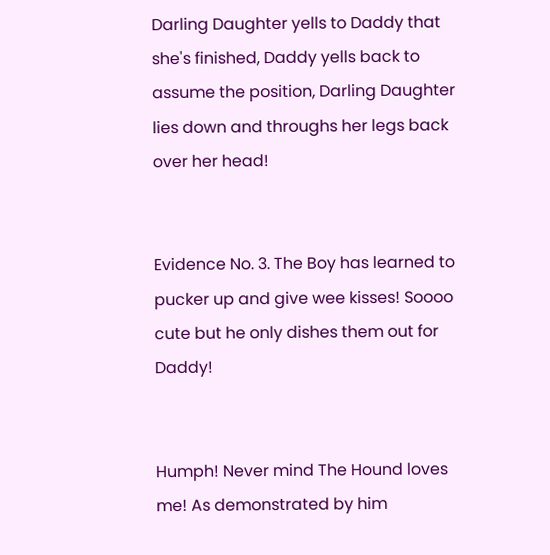Darling Daughter yells to Daddy that she's finished, Daddy yells back to assume the position, Darling Daughter lies down and throughs her legs back over her head!


Evidence No. 3. The Boy has learned to pucker up and give wee kisses! Soooo cute but he only dishes them out for Daddy!


Humph! Never mind The Hound loves me! As demonstrated by him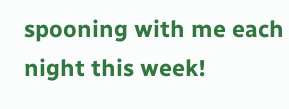spooning with me each night this week!